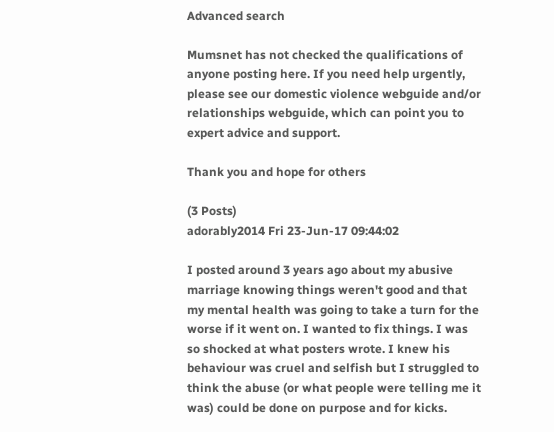Advanced search

Mumsnet has not checked the qualifications of anyone posting here. If you need help urgently, please see our domestic violence webguide and/or relationships webguide, which can point you to expert advice and support.

Thank you and hope for others

(3 Posts)
adorably2014 Fri 23-Jun-17 09:44:02

I posted around 3 years ago about my abusive marriage knowing things weren't good and that my mental health was going to take a turn for the worse if it went on. I wanted to fix things. I was so shocked at what posters wrote. I knew his behaviour was cruel and selfish but I struggled to think the abuse (or what people were telling me it was) could be done on purpose and for kicks.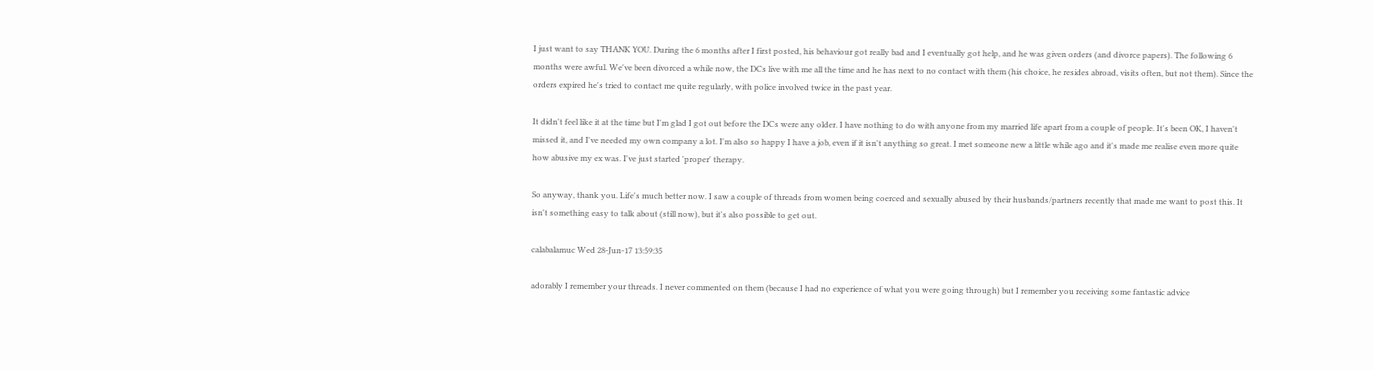I just want to say THANK YOU. During the 6 months after I first posted, his behaviour got really bad and I eventually got help, and he was given orders (and divorce papers). The following 6 months were awful. We've been divorced a while now, the DCs live with me all the time and he has next to no contact with them (his choice, he resides abroad, visits often, but not them). Since the orders expired he's tried to contact me quite regularly, with police involved twice in the past year.

It didn't feel like it at the time but I'm glad I got out before the DCs were any older. I have nothing to do with anyone from my married life apart from a couple of people. It's been OK, I haven't missed it, and I've needed my own company a lot. I'm also so happy I have a job, even if it isn't anything so great. I met someone new a little while ago and it's made me realise even more quite how abusive my ex was. I've just started 'proper' therapy.

So anyway, thank you. Life's much better now. I saw a couple of threads from women being coerced and sexually abused by their husbands/partners recently that made me want to post this. It isn't something easy to talk about (still now), but it's also possible to get out.

calabalamuc Wed 28-Jun-17 13:59:35

adorably I remember your threads. I never commented on them (because I had no experience of what you were going through) but I remember you receiving some fantastic advice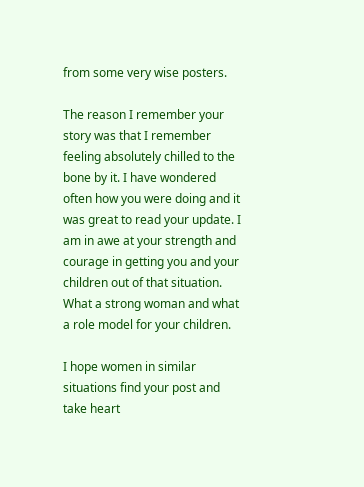from some very wise posters.

The reason I remember your story was that I remember feeling absolutely chilled to the bone by it. I have wondered often how you were doing and it was great to read your update. I am in awe at your strength and courage in getting you and your children out of that situation. What a strong woman and what a role model for your children.

I hope women in similar situations find your post and take heart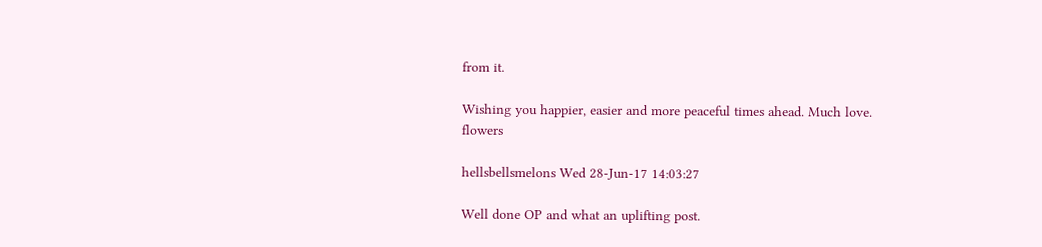from it.

Wishing you happier, easier and more peaceful times ahead. Much love. flowers

hellsbellsmelons Wed 28-Jun-17 14:03:27

Well done OP and what an uplifting post.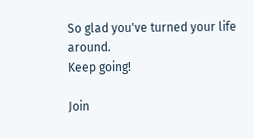So glad you've turned your life around.
Keep going!

Join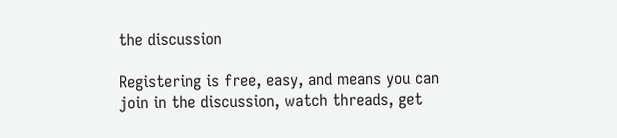the discussion

Registering is free, easy, and means you can join in the discussion, watch threads, get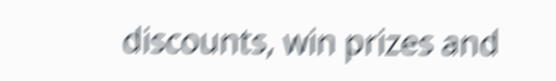discounts, win prizes and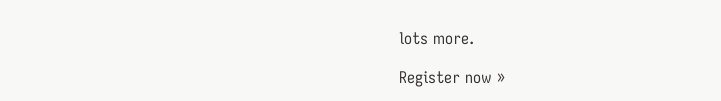lots more.

Register now »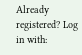Already registered? Log in with: